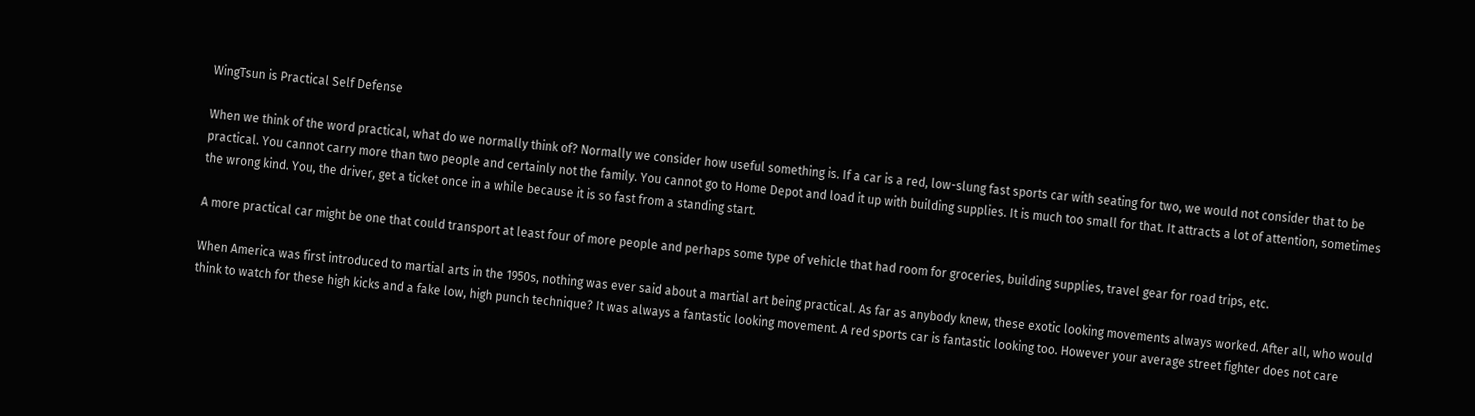WingTsun is Practical Self Defense

When we think of the word practical, what do we normally think of? Normally we consider how useful something is. If a car is a red, low-slung fast sports car with seating for two, we would not consider that to be practical. You cannot carry more than two people and certainly not the family. You cannot go to Home Depot and load it up with building supplies. It is much too small for that. It attracts a lot of attention, sometimes the wrong kind. You, the driver, get a ticket once in a while because it is so fast from a standing start.

A more practical car might be one that could transport at least four of more people and perhaps some type of vehicle that had room for groceries, building supplies, travel gear for road trips, etc.

When America was first introduced to martial arts in the 1950s, nothing was ever said about a martial art being practical. As far as anybody knew, these exotic looking movements always worked. After all, who would think to watch for these high kicks and a fake low, high punch technique? It was always a fantastic looking movement. A red sports car is fantastic looking too. However your average street fighter does not care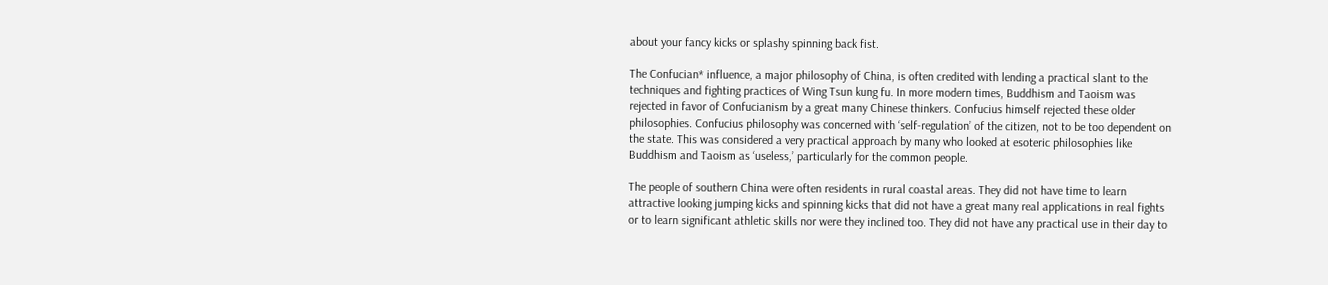about your fancy kicks or splashy spinning back fist.

The Confucian* influence, a major philosophy of China, is often credited with lending a practical slant to the techniques and fighting practices of Wing Tsun kung fu. In more modern times, Buddhism and Taoism was rejected in favor of Confucianism by a great many Chinese thinkers. Confucius himself rejected these older philosophies. Confucius philosophy was concerned with ‘self-regulation’ of the citizen, not to be too dependent on the state. This was considered a very practical approach by many who looked at esoteric philosophies like Buddhism and Taoism as ‘useless,’ particularly for the common people.

The people of southern China were often residents in rural coastal areas. They did not have time to learn attractive looking jumping kicks and spinning kicks that did not have a great many real applications in real fights or to learn significant athletic skills nor were they inclined too. They did not have any practical use in their day to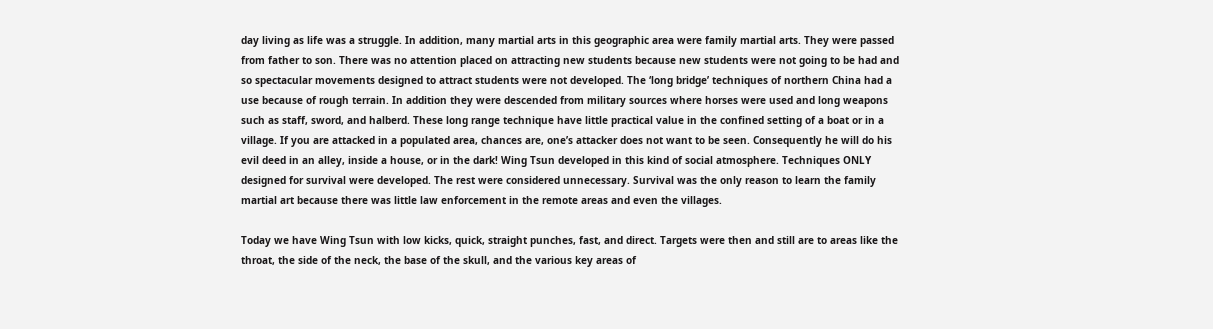day living as life was a struggle. In addition, many martial arts in this geographic area were family martial arts. They were passed from father to son. There was no attention placed on attracting new students because new students were not going to be had and so spectacular movements designed to attract students were not developed. The ‘long bridge’ techniques of northern China had a use because of rough terrain. In addition they were descended from military sources where horses were used and long weapons such as staff, sword, and halberd. These long range technique have little practical value in the confined setting of a boat or in a village. If you are attacked in a populated area, chances are, one’s attacker does not want to be seen. Consequently he will do his evil deed in an alley, inside a house, or in the dark! Wing Tsun developed in this kind of social atmosphere. Techniques ONLY designed for survival were developed. The rest were considered unnecessary. Survival was the only reason to learn the family martial art because there was little law enforcement in the remote areas and even the villages.

Today we have Wing Tsun with low kicks, quick, straight punches, fast, and direct. Targets were then and still are to areas like the throat, the side of the neck, the base of the skull, and the various key areas of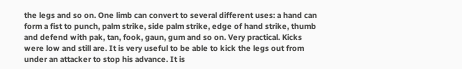the legs and so on. One limb can convert to several different uses: a hand can form a fist to punch, palm strike, side palm strike, edge of hand strike, thumb and defend with pak, tan, fook, gaun, gum and so on. Very practical. Kicks were low and still are. It is very useful to be able to kick the legs out from under an attacker to stop his advance. It is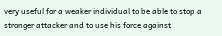very useful for a weaker individual to be able to stop a stronger attacker and to use his force against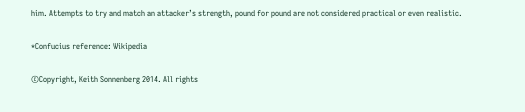him. Attempts to try and match an attacker’s strength, pound for pound are not considered practical or even realistic.

*Confucius reference: Wikipedia

©Copyright, Keith Sonnenberg 2014. All rights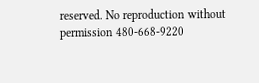reserved. No reproduction without permission 480-668-9220